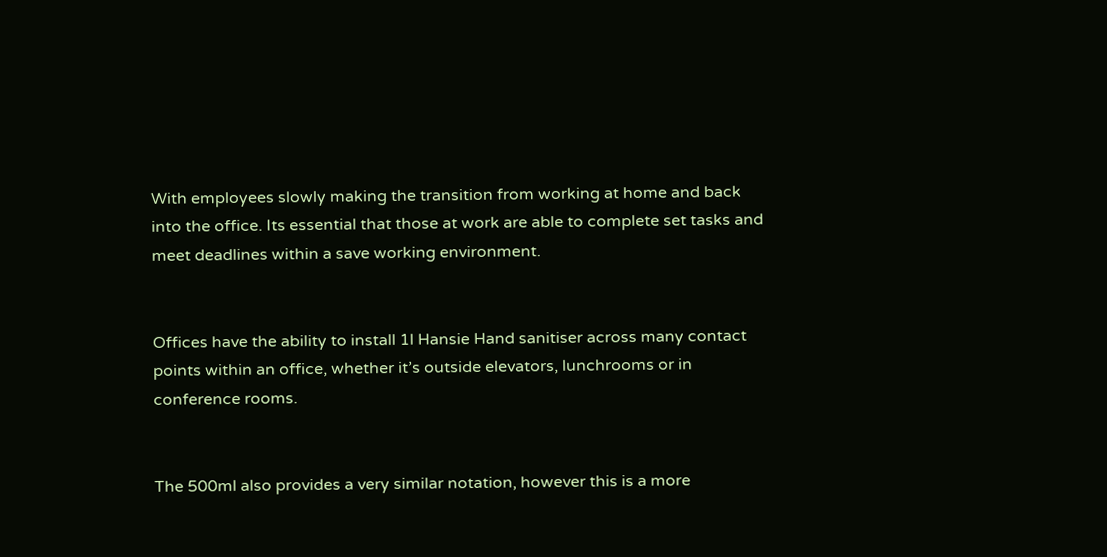With employees slowly making the transition from working at home and back into the office. Its essential that those at work are able to complete set tasks and meet deadlines within a save working environment.


Offices have the ability to install 1l Hansie Hand sanitiser across many contact points within an office, whether it’s outside elevators, lunchrooms or in conference rooms.


The 500ml also provides a very similar notation, however this is a more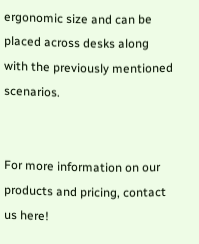ergonomic size and can be placed across desks along with the previously mentioned scenarios.


For more information on our products and pricing, contact us here!